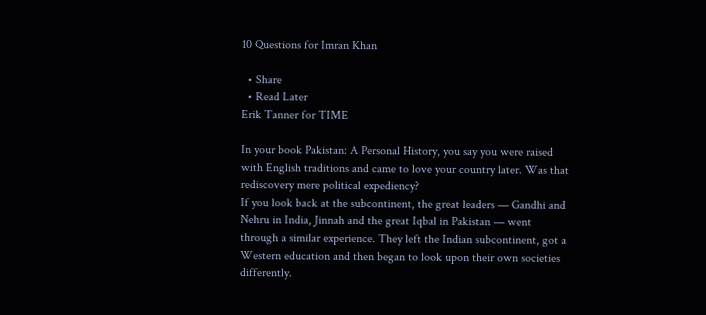10 Questions for Imran Khan

  • Share
  • Read Later
Erik Tanner for TIME

In your book Pakistan: A Personal History, you say you were raised with English traditions and came to love your country later. Was that rediscovery mere political expediency?
If you look back at the subcontinent, the great leaders — Gandhi and Nehru in India, Jinnah and the great Iqbal in Pakistan — went through a similar experience. They left the Indian subcontinent, got a Western education and then began to look upon their own societies differently.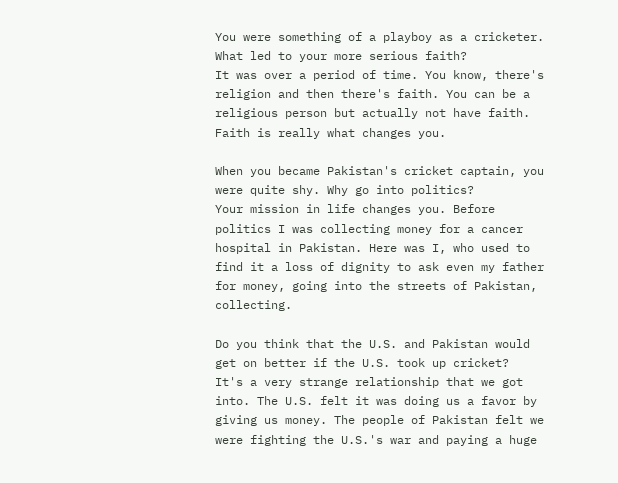You were something of a playboy as a cricketer. What led to your more serious faith?
It was over a period of time. You know, there's religion and then there's faith. You can be a religious person but actually not have faith. Faith is really what changes you.

When you became Pakistan's cricket captain, you were quite shy. Why go into politics?
Your mission in life changes you. Before politics I was collecting money for a cancer hospital in Pakistan. Here was I, who used to find it a loss of dignity to ask even my father for money, going into the streets of Pakistan, collecting.

Do you think that the U.S. and Pakistan would get on better if the U.S. took up cricket?
It's a very strange relationship that we got into. The U.S. felt it was doing us a favor by giving us money. The people of Pakistan felt we were fighting the U.S.'s war and paying a huge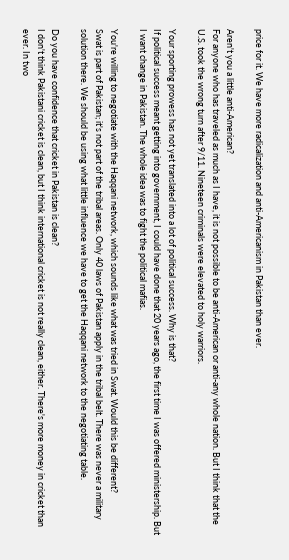price for it. We have more radicalization and anti-Americanism in Pakistan than ever.

Aren't you a little anti-American?
For anyone who has traveled as much as I have, it is not possible to be anti-American or anti-any whole nation. But I think that the U.S. took the wrong turn after 9/11. Nineteen criminals were elevated to holy warriors.

Your sporting prowess has not yet translated into a lot of political success. Why is that?
If political success meant getting into government, I could have done that 20 years ago, the first time I was offered ministership. But I want change in Pakistan. The whole idea was to fight the political mafias.

You're willing to negotiate with the Haqqani network, which sounds like what was tried in Swat. Would this be different?
Swat is part of Pakistan; it's not part of the tribal areas. Only 40 laws of Pakistan apply in the tribal belt. There was never a military solution there. We should be using what little influence we have to get the Haqqani network to the negotiating table.

Do you have confidence that cricket in Pakistan is clean?
I don't think Pakistani cricket is clean, but I think international cricket is not really clean, either. There's more money in cricket than ever. In two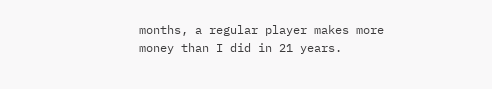months, a regular player makes more money than I did in 21 years.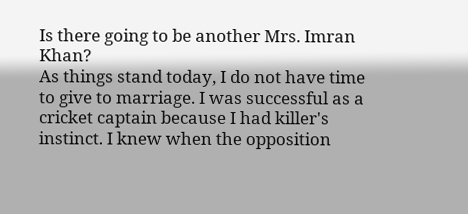Is there going to be another Mrs. Imran Khan?
As things stand today, I do not have time to give to marriage. I was successful as a cricket captain because I had killer's instinct. I knew when the opposition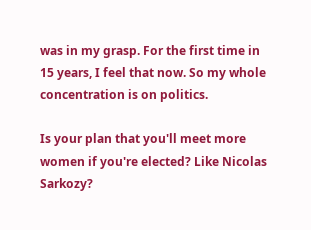was in my grasp. For the first time in 15 years, I feel that now. So my whole concentration is on politics.

Is your plan that you'll meet more women if you're elected? Like Nicolas Sarkozy?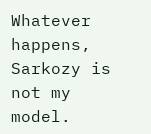Whatever happens, Sarkozy is not my model.